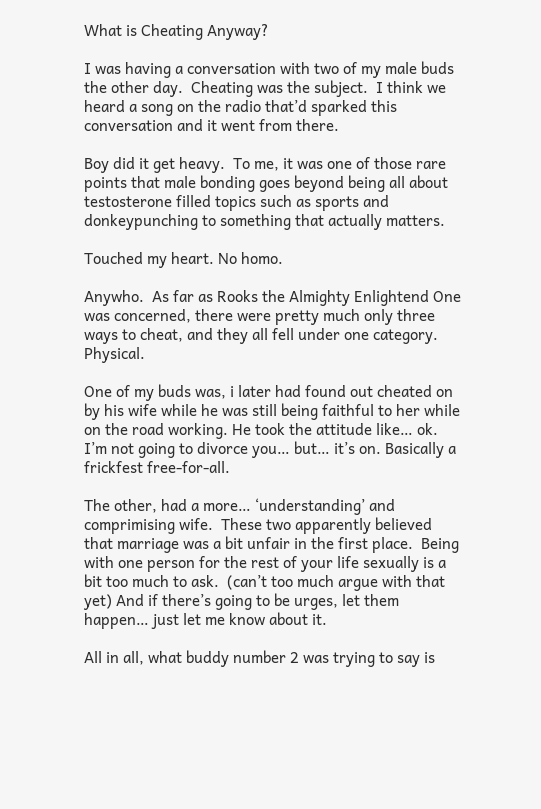What is Cheating Anyway?

I was having a conversation with two of my male buds the other day.  Cheating was the subject.  I think we heard a song on the radio that’d sparked this conversation and it went from there.

Boy did it get heavy.  To me, it was one of those rare points that male bonding goes beyond being all about testosterone filled topics such as sports and donkeypunching to something that actually matters.

Touched my heart. No homo.

Anywho.  As far as Rooks the Almighty Enlightend One was concerned, there were pretty much only three ways to cheat, and they all fell under one category.  Physical.

One of my buds was, i later had found out cheated on by his wife while he was still being faithful to her while on the road working. He took the attitude like… ok.  I’m not going to divorce you… but… it’s on. Basically a frickfest free-for-all.

The other, had a more… ‘understanding’ and comprimising wife.  These two apparently believed that marriage was a bit unfair in the first place.  Being with one person for the rest of your life sexually is a bit too much to ask.  (can’t too much argue with that yet) And if there’s going to be urges, let them happen… just let me know about it.

All in all, what buddy number 2 was trying to say is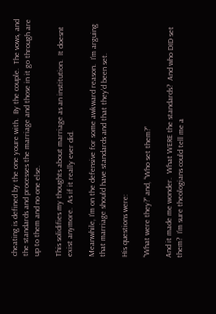cheating is defined by the one youre with.  By the couple.  The vows, and the standards and processes the marriage and those in it go through are up to them and no one else.

This solidifies my thoughts about marriage as an institution.  It doesnt exist anymore.  As if it really ever did.

Meanwhile, I’m on the defensive for some awkward reason.  I’m arguing that marriage should have standards and that they’d been set.

His questions were:

“What were they?” and, “Who set them?”

And it made me wonder.  What WERE the standards?  And who DID set them?  I’m sure theologians could tell me a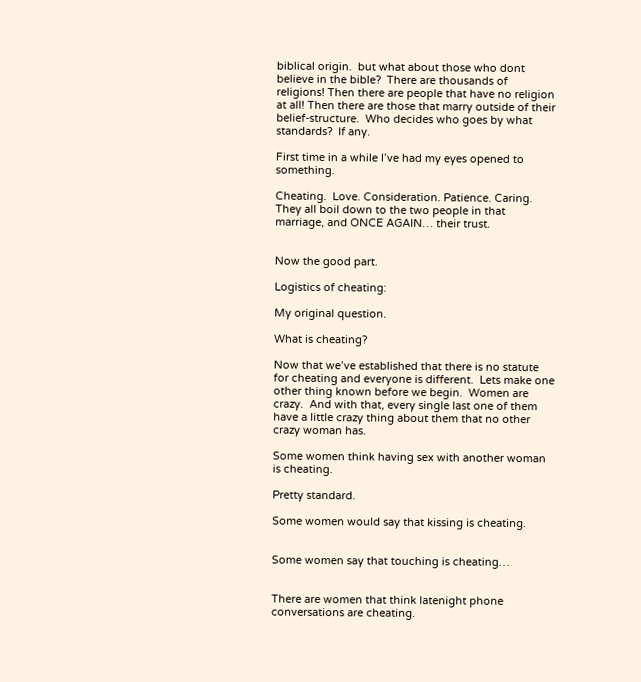biblical origin.  but what about those who dont believe in the bible?  There are thousands of religions! Then there are people that have no religion at all! Then there are those that marry outside of their belief-structure.  Who decides who goes by what standards?  If any.

First time in a while I’ve had my eyes opened to something.

Cheating.  Love. Consideration. Patience. Caring.  They all boil down to the two people in that marriage, and ONCE AGAIN… their trust.


Now the good part.

Logistics of cheating:

My original question.

What is cheating?

Now that we’ve established that there is no statute for cheating and everyone is different.  Lets make one other thing known before we begin.  Women are crazy.  And with that, every single last one of them have a little crazy thing about them that no other crazy woman has.

Some women think having sex with another woman is cheating.

Pretty standard.

Some women would say that kissing is cheating.


Some women say that touching is cheating…


There are women that think latenight phone conversations are cheating.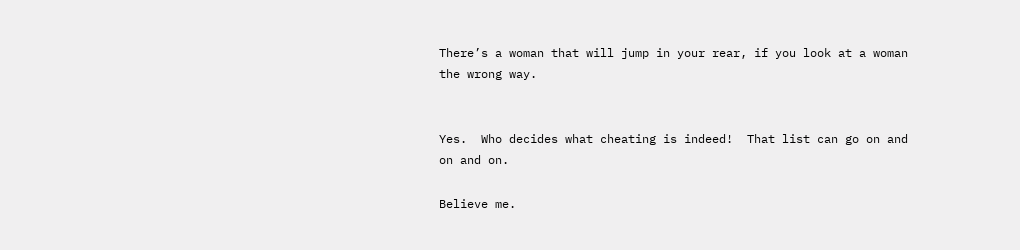There’s a woman that will jump in your rear, if you look at a woman the wrong way.


Yes.  Who decides what cheating is indeed!  That list can go on and on and on.

Believe me.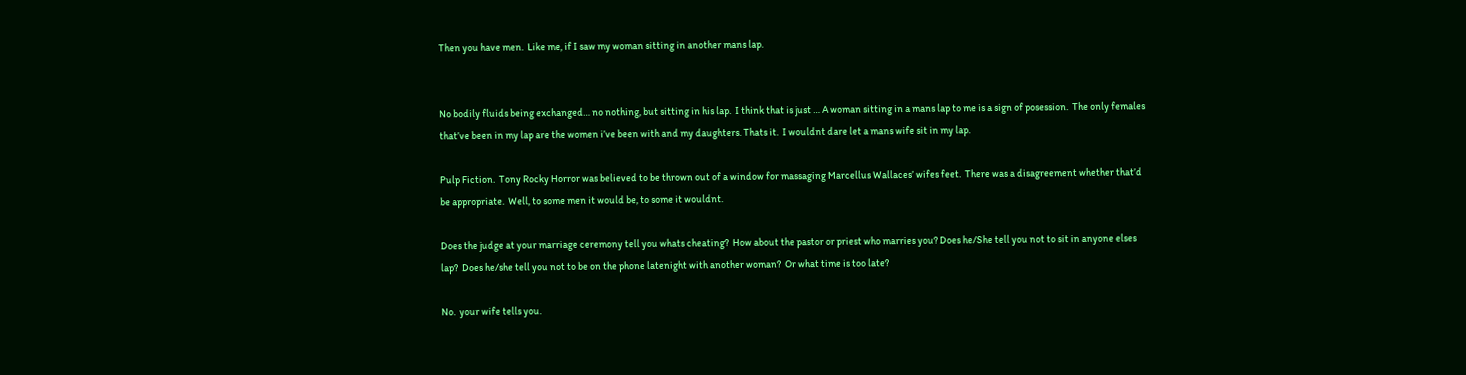Then you have men.  Like me, if I saw my woman sitting in another mans lap.


No bodily fluids being exchanged… no nothing, but sitting in his lap.  I think that is just … A woman sitting in a mans lap to me is a sign of posession.  The only females that’ve been in my lap are the women i’ve been with and my daughters. Thats it.  I wouldnt dare let a mans wife sit in my lap.

Pulp Fiction.  Tony Rocky Horror was believed to be thrown out of a window for massaging Marcellus Wallaces’ wifes feet.  There was a disagreement whether that’d be appropriate.  Well, to some men it would be, to some it wouldnt.

Does the judge at your marriage ceremony tell you whats cheating?  How about the pastor or priest who marries you? Does he/She tell you not to sit in anyone elses lap?  Does he/she tell you not to be on the phone latenight with another woman?  Or what time is too late?

No.  your wife tells you.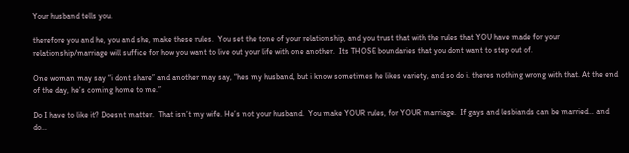Your husband tells you.

therefore you and he, you and she, make these rules.  You set the tone of your relationship, and you trust that with the rules that YOU have made for your relationship/marriage will suffice for how you want to live out your life with one another.  Its THOSE boundaries that you dont want to step out of.

One woman may say “i dont share” and another may say, “hes my husband, but i know sometimes he likes variety, and so do i. theres nothing wrong with that. At the end of the day, he’s coming home to me.”

Do I have to like it? Doesnt matter.  That isn’t my wife. He’s not your husband.  You make YOUR rules, for YOUR marriage.  If gays and lesbiands can be married… and do…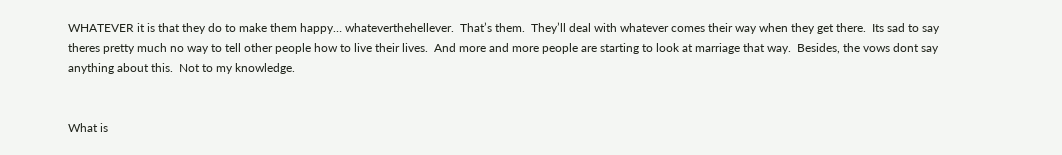WHATEVER it is that they do to make them happy… whateverthehellever.  That’s them.  They’ll deal with whatever comes their way when they get there.  Its sad to say theres pretty much no way to tell other people how to live their lives.  And more and more people are starting to look at marriage that way.  Besides, the vows dont say anything about this.  Not to my knowledge.


What is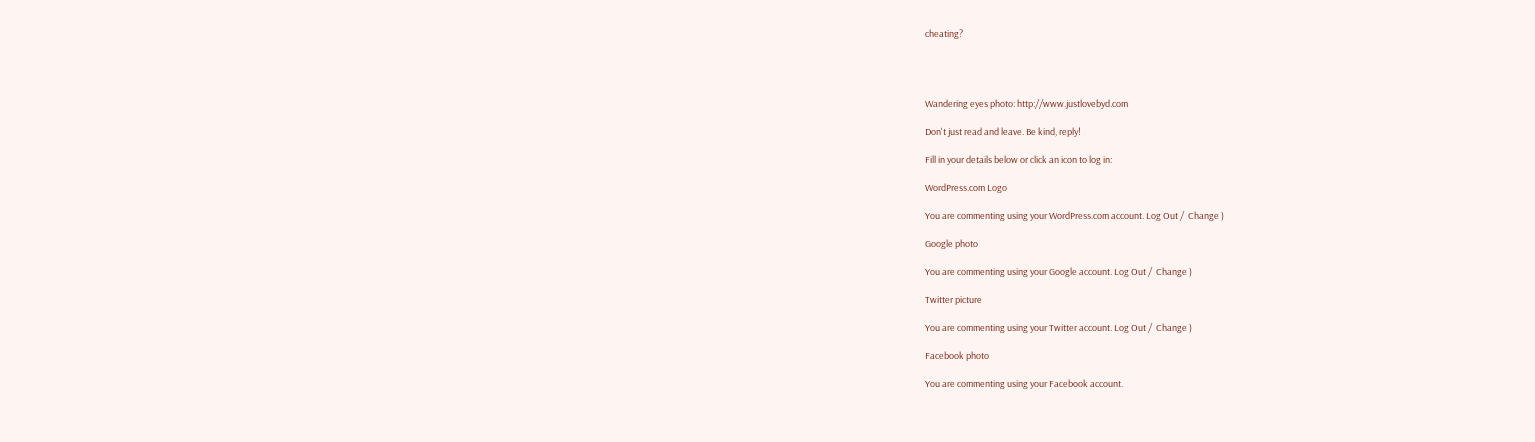cheating?




Wandering eyes photo: http://www.justlovebyd.com

Don't just read and leave. Be kind, reply!

Fill in your details below or click an icon to log in:

WordPress.com Logo

You are commenting using your WordPress.com account. Log Out /  Change )

Google photo

You are commenting using your Google account. Log Out /  Change )

Twitter picture

You are commenting using your Twitter account. Log Out /  Change )

Facebook photo

You are commenting using your Facebook account.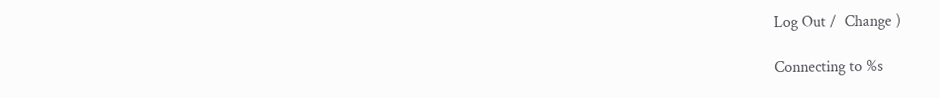Log Out /  Change )

Connecting to %s